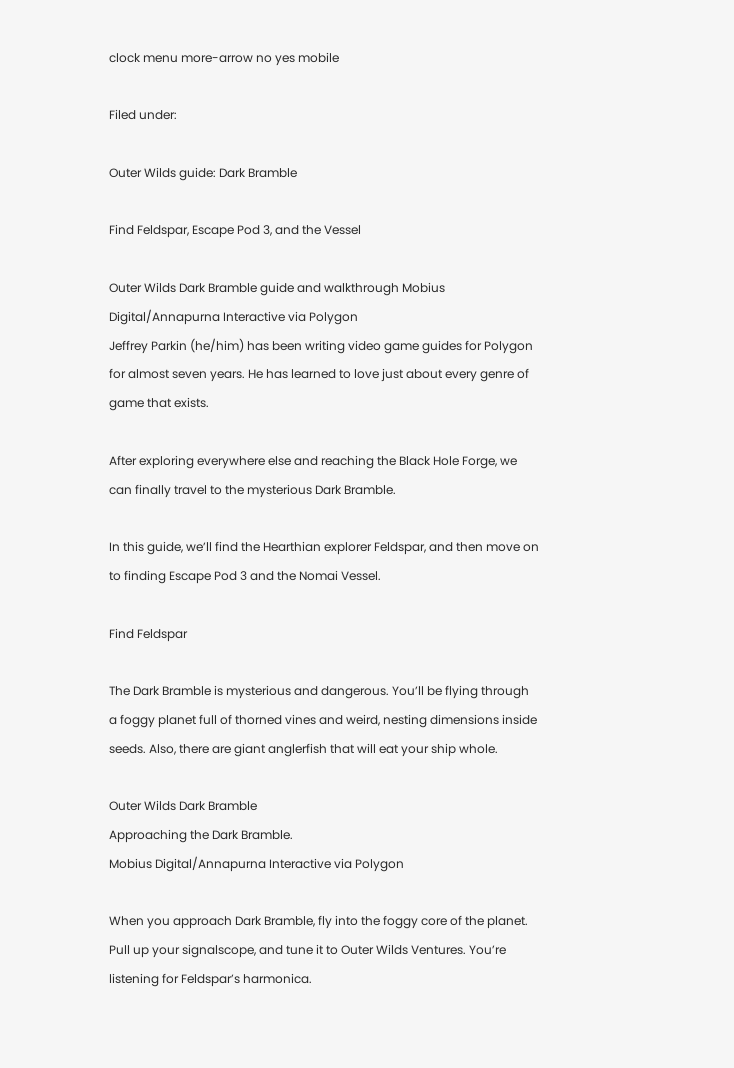clock menu more-arrow no yes mobile

Filed under:

Outer Wilds guide: Dark Bramble

Find Feldspar, Escape Pod 3, and the Vessel

Outer Wilds Dark Bramble guide and walkthrough Mobius Digital/Annapurna Interactive via Polygon
Jeffrey Parkin (he/him) has been writing video game guides for Polygon for almost seven years. He has learned to love just about every genre of game that exists.

After exploring everywhere else and reaching the Black Hole Forge, we can finally travel to the mysterious Dark Bramble.

In this guide, we’ll find the Hearthian explorer Feldspar, and then move on to finding Escape Pod 3 and the Nomai Vessel.

Find Feldspar

The Dark Bramble is mysterious and dangerous. You’ll be flying through a foggy planet full of thorned vines and weird, nesting dimensions inside seeds. Also, there are giant anglerfish that will eat your ship whole.

Outer Wilds Dark Bramble
Approaching the Dark Bramble.
Mobius Digital/Annapurna Interactive via Polygon

When you approach Dark Bramble, fly into the foggy core of the planet. Pull up your signalscope, and tune it to Outer Wilds Ventures. You’re listening for Feldspar’s harmonica.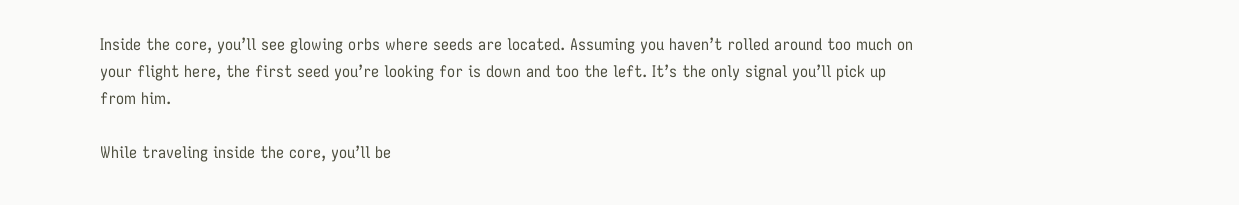Inside the core, you’ll see glowing orbs where seeds are located. Assuming you haven’t rolled around too much on your flight here, the first seed you’re looking for is down and too the left. It’s the only signal you’ll pick up from him.

While traveling inside the core, you’ll be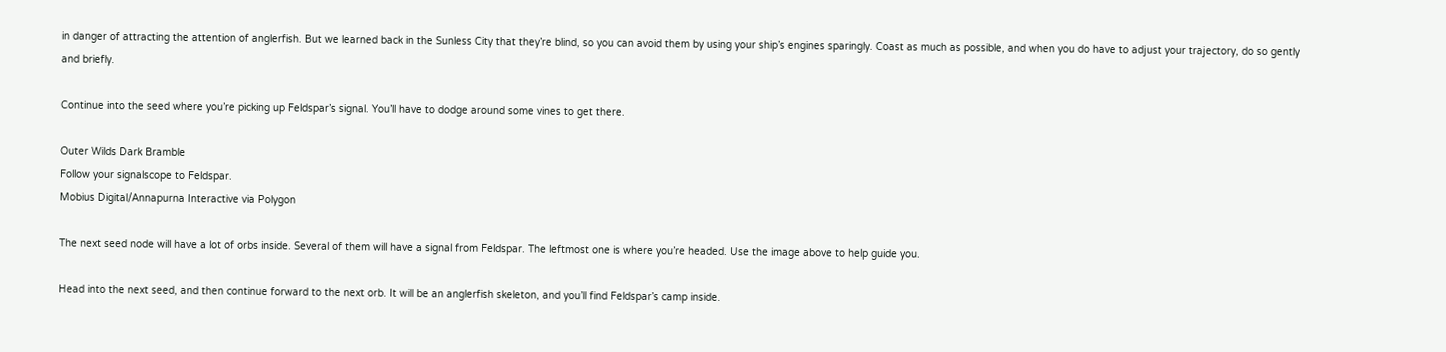in danger of attracting the attention of anglerfish. But we learned back in the Sunless City that they’re blind, so you can avoid them by using your ship’s engines sparingly. Coast as much as possible, and when you do have to adjust your trajectory, do so gently and briefly.

Continue into the seed where you’re picking up Feldspar’s signal. You’ll have to dodge around some vines to get there.

Outer Wilds Dark Bramble
Follow your signalscope to Feldspar.
Mobius Digital/Annapurna Interactive via Polygon

The next seed node will have a lot of orbs inside. Several of them will have a signal from Feldspar. The leftmost one is where you’re headed. Use the image above to help guide you.

Head into the next seed, and then continue forward to the next orb. It will be an anglerfish skeleton, and you’ll find Feldspar’s camp inside.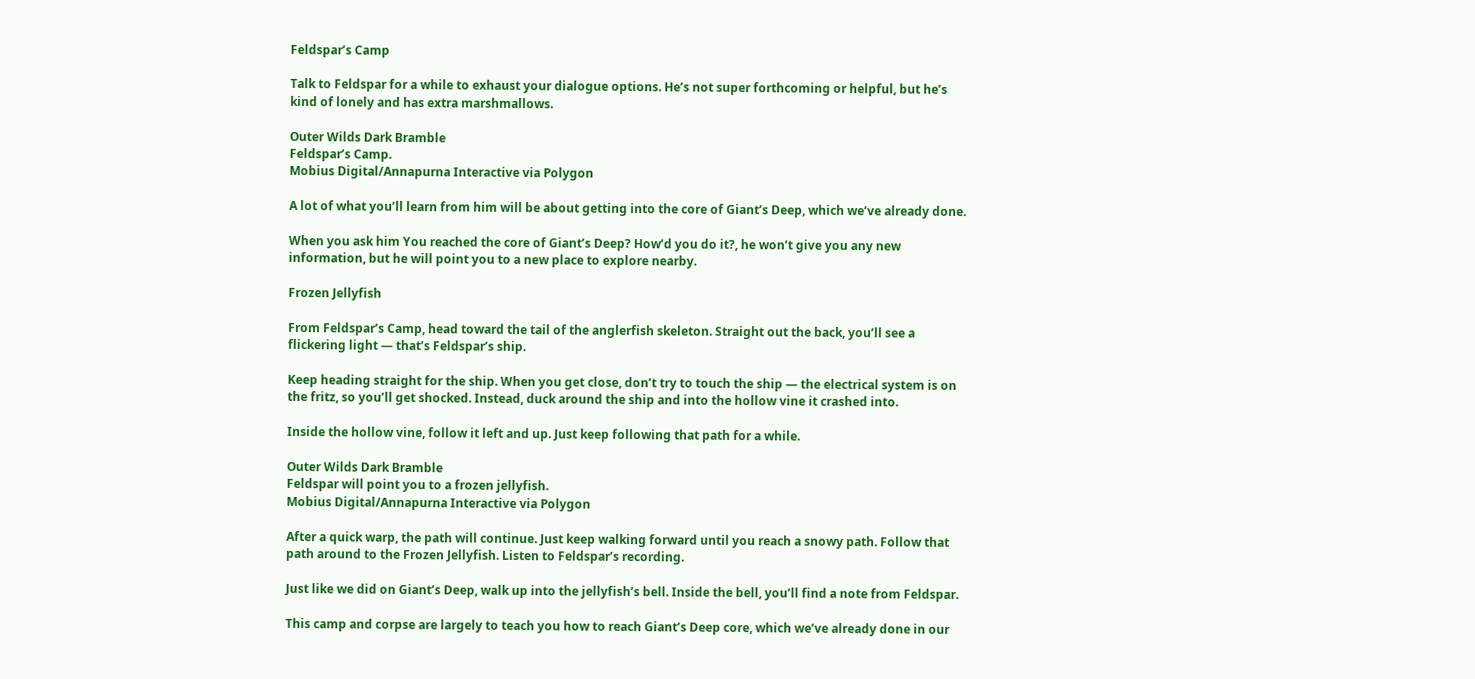Feldspar’s Camp

Talk to Feldspar for a while to exhaust your dialogue options. He’s not super forthcoming or helpful, but he’s kind of lonely and has extra marshmallows.

Outer Wilds Dark Bramble
Feldspar’s Camp.
Mobius Digital/Annapurna Interactive via Polygon

A lot of what you’ll learn from him will be about getting into the core of Giant’s Deep, which we’ve already done.

When you ask him You reached the core of Giant’s Deep? How’d you do it?, he won’t give you any new information, but he will point you to a new place to explore nearby.

Frozen Jellyfish

From Feldspar’s Camp, head toward the tail of the anglerfish skeleton. Straight out the back, you’ll see a flickering light — that’s Feldspar’s ship.

Keep heading straight for the ship. When you get close, don’t try to touch the ship — the electrical system is on the fritz, so you’ll get shocked. Instead, duck around the ship and into the hollow vine it crashed into.

Inside the hollow vine, follow it left and up. Just keep following that path for a while.

Outer Wilds Dark Bramble
Feldspar will point you to a frozen jellyfish.
Mobius Digital/Annapurna Interactive via Polygon

After a quick warp, the path will continue. Just keep walking forward until you reach a snowy path. Follow that path around to the Frozen Jellyfish. Listen to Feldspar’s recording.

Just like we did on Giant’s Deep, walk up into the jellyfish’s bell. Inside the bell, you’ll find a note from Feldspar.

This camp and corpse are largely to teach you how to reach Giant’s Deep core, which we’ve already done in our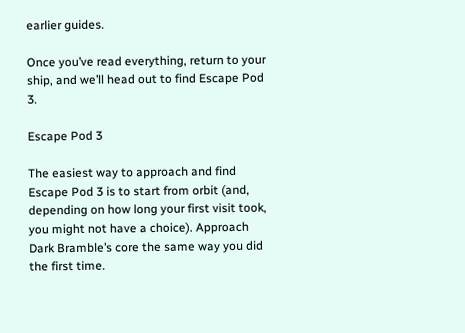earlier guides.

Once you’ve read everything, return to your ship, and we’ll head out to find Escape Pod 3.

Escape Pod 3

The easiest way to approach and find Escape Pod 3 is to start from orbit (and, depending on how long your first visit took, you might not have a choice). Approach Dark Bramble’s core the same way you did the first time.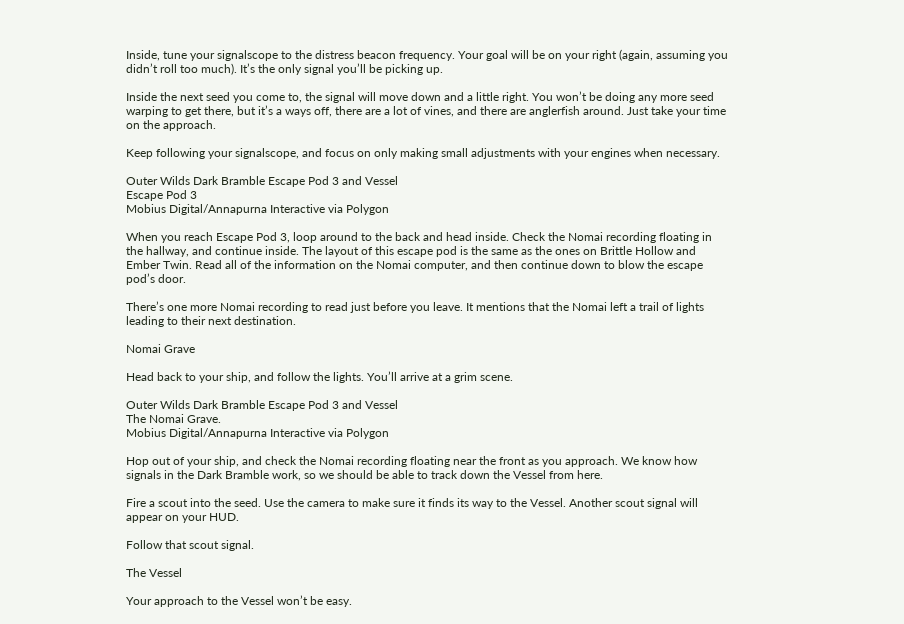Inside, tune your signalscope to the distress beacon frequency. Your goal will be on your right (again, assuming you didn’t roll too much). It’s the only signal you’ll be picking up.

Inside the next seed you come to, the signal will move down and a little right. You won’t be doing any more seed warping to get there, but it’s a ways off, there are a lot of vines, and there are anglerfish around. Just take your time on the approach.

Keep following your signalscope, and focus on only making small adjustments with your engines when necessary.

Outer Wilds Dark Bramble Escape Pod 3 and Vessel
Escape Pod 3
Mobius Digital/Annapurna Interactive via Polygon

When you reach Escape Pod 3, loop around to the back and head inside. Check the Nomai recording floating in the hallway, and continue inside. The layout of this escape pod is the same as the ones on Brittle Hollow and Ember Twin. Read all of the information on the Nomai computer, and then continue down to blow the escape pod’s door.

There’s one more Nomai recording to read just before you leave. It mentions that the Nomai left a trail of lights leading to their next destination.

Nomai Grave

Head back to your ship, and follow the lights. You’ll arrive at a grim scene.

Outer Wilds Dark Bramble Escape Pod 3 and Vessel
The Nomai Grave.
Mobius Digital/Annapurna Interactive via Polygon

Hop out of your ship, and check the Nomai recording floating near the front as you approach. We know how signals in the Dark Bramble work, so we should be able to track down the Vessel from here.

Fire a scout into the seed. Use the camera to make sure it finds its way to the Vessel. Another scout signal will appear on your HUD.

Follow that scout signal.

The Vessel

Your approach to the Vessel won’t be easy.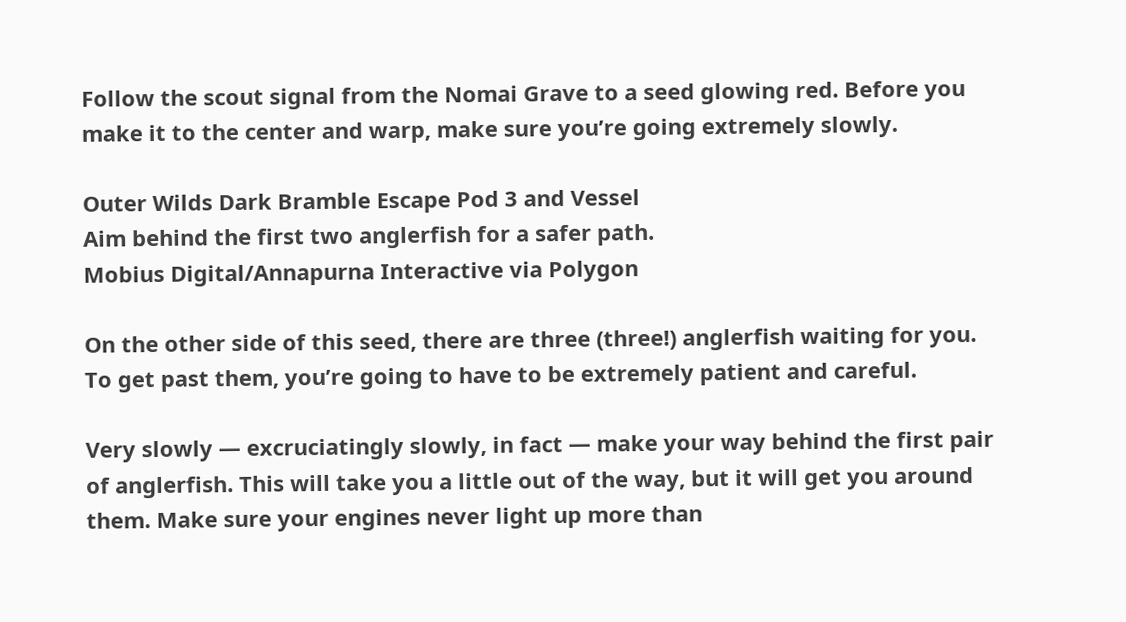Follow the scout signal from the Nomai Grave to a seed glowing red. Before you make it to the center and warp, make sure you’re going extremely slowly.

Outer Wilds Dark Bramble Escape Pod 3 and Vessel
Aim behind the first two anglerfish for a safer path.
Mobius Digital/Annapurna Interactive via Polygon

On the other side of this seed, there are three (three!) anglerfish waiting for you. To get past them, you’re going to have to be extremely patient and careful.

Very slowly — excruciatingly slowly, in fact — make your way behind the first pair of anglerfish. This will take you a little out of the way, but it will get you around them. Make sure your engines never light up more than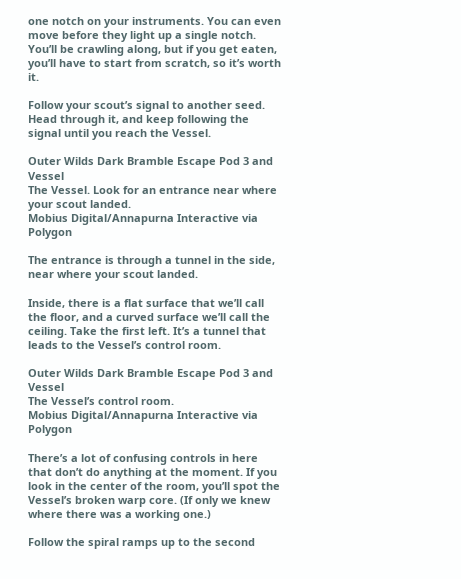one notch on your instruments. You can even move before they light up a single notch. You’ll be crawling along, but if you get eaten, you’ll have to start from scratch, so it’s worth it.

Follow your scout’s signal to another seed. Head through it, and keep following the signal until you reach the Vessel.

Outer Wilds Dark Bramble Escape Pod 3 and Vessel
The Vessel. Look for an entrance near where your scout landed.
Mobius Digital/Annapurna Interactive via Polygon

The entrance is through a tunnel in the side, near where your scout landed.

Inside, there is a flat surface that we’ll call the floor, and a curved surface we’ll call the ceiling. Take the first left. It’s a tunnel that leads to the Vessel’s control room.

Outer Wilds Dark Bramble Escape Pod 3 and Vessel
The Vessel’s control room.
Mobius Digital/Annapurna Interactive via Polygon

There’s a lot of confusing controls in here that don’t do anything at the moment. If you look in the center of the room, you’ll spot the Vessel’s broken warp core. (If only we knew where there was a working one.)

Follow the spiral ramps up to the second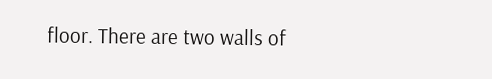floor. There are two walls of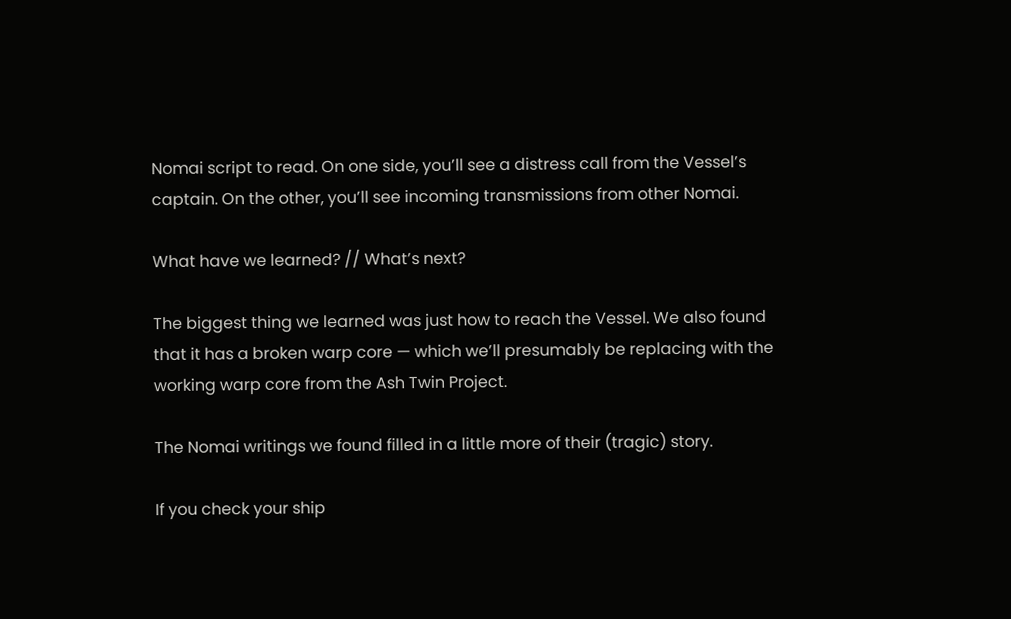Nomai script to read. On one side, you’ll see a distress call from the Vessel’s captain. On the other, you’ll see incoming transmissions from other Nomai.

What have we learned? // What’s next?

The biggest thing we learned was just how to reach the Vessel. We also found that it has a broken warp core — which we’ll presumably be replacing with the working warp core from the Ash Twin Project.

The Nomai writings we found filled in a little more of their (tragic) story.

If you check your ship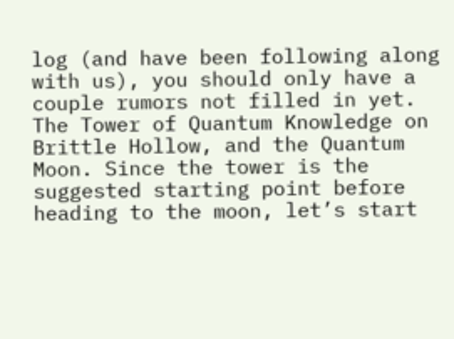log (and have been following along with us), you should only have a couple rumors not filled in yet. The Tower of Quantum Knowledge on Brittle Hollow, and the Quantum Moon. Since the tower is the suggested starting point before heading to the moon, let’s start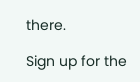there.

Sign up for the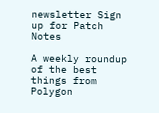newsletter Sign up for Patch Notes

A weekly roundup of the best things from Polygon